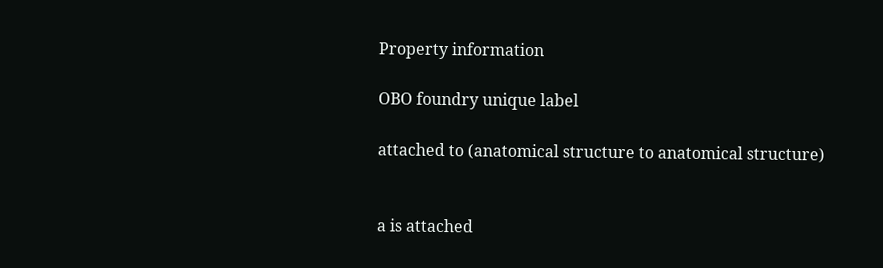Property information

OBO foundry unique label

attached to (anatomical structure to anatomical structure)


a is attached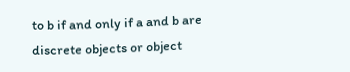to b if and only if a and b are discrete objects or object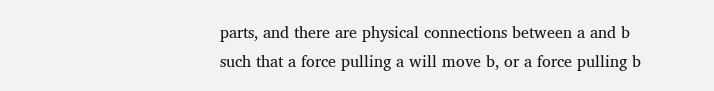parts, and there are physical connections between a and b such that a force pulling a will move b, or a force pulling b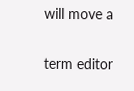will move a

term editor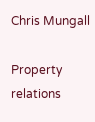Chris Mungall

Property relations